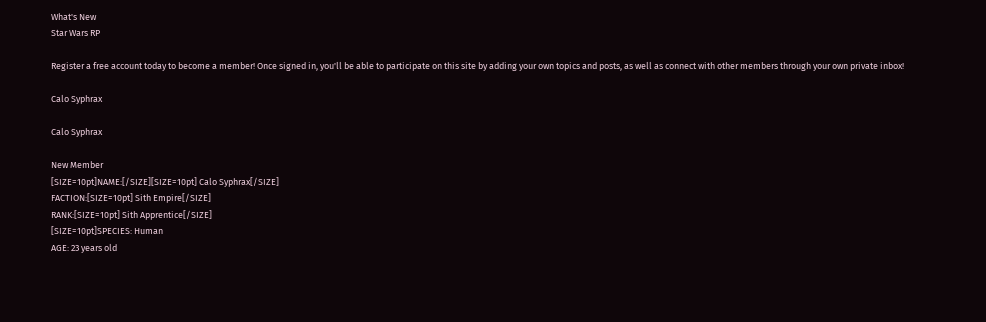What's New
Star Wars RP

Register a free account today to become a member! Once signed in, you'll be able to participate on this site by adding your own topics and posts, as well as connect with other members through your own private inbox!

Calo Syphrax

Calo Syphrax

New Member
[SIZE=10pt]NAME:[/SIZE][SIZE=10pt] Calo Syphrax[/SIZE]
FACTION:[SIZE=10pt] Sith Empire[/SIZE]
RANK:[SIZE=10pt] Sith Apprentice[/SIZE]
[SIZE=10pt]SPECIES: Human
AGE: 23 years old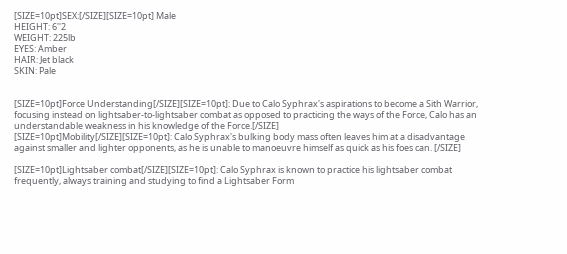[SIZE=10pt]SEX:[/SIZE][SIZE=10pt] Male
HEIGHT: 6''2
WEIGHT: 225lb
EYES: Amber
HAIR: Jet black
SKIN: Pale


[SIZE=10pt]Force Understanding[/SIZE][SIZE=10pt]: Due to Calo Syphrax's aspirations to become a Sith Warrior, focusing instead on lightsaber-to-lightsaber combat as opposed to practicing the ways of the Force, Calo has an understandable weakness in his knowledge of the Force.[/SIZE]
[SIZE=10pt]Mobility[/SIZE][SIZE=10pt]: Calo Syphrax's bulking body mass often leaves him at a disadvantage against smaller and lighter opponents, as he is unable to manoeuvre himself as quick as his foes can. [/SIZE]

[SIZE=10pt]Lightsaber combat[/SIZE][SIZE=10pt]: Calo Syphrax is known to practice his lightsaber combat frequently, always training and studying to find a Lightsaber Form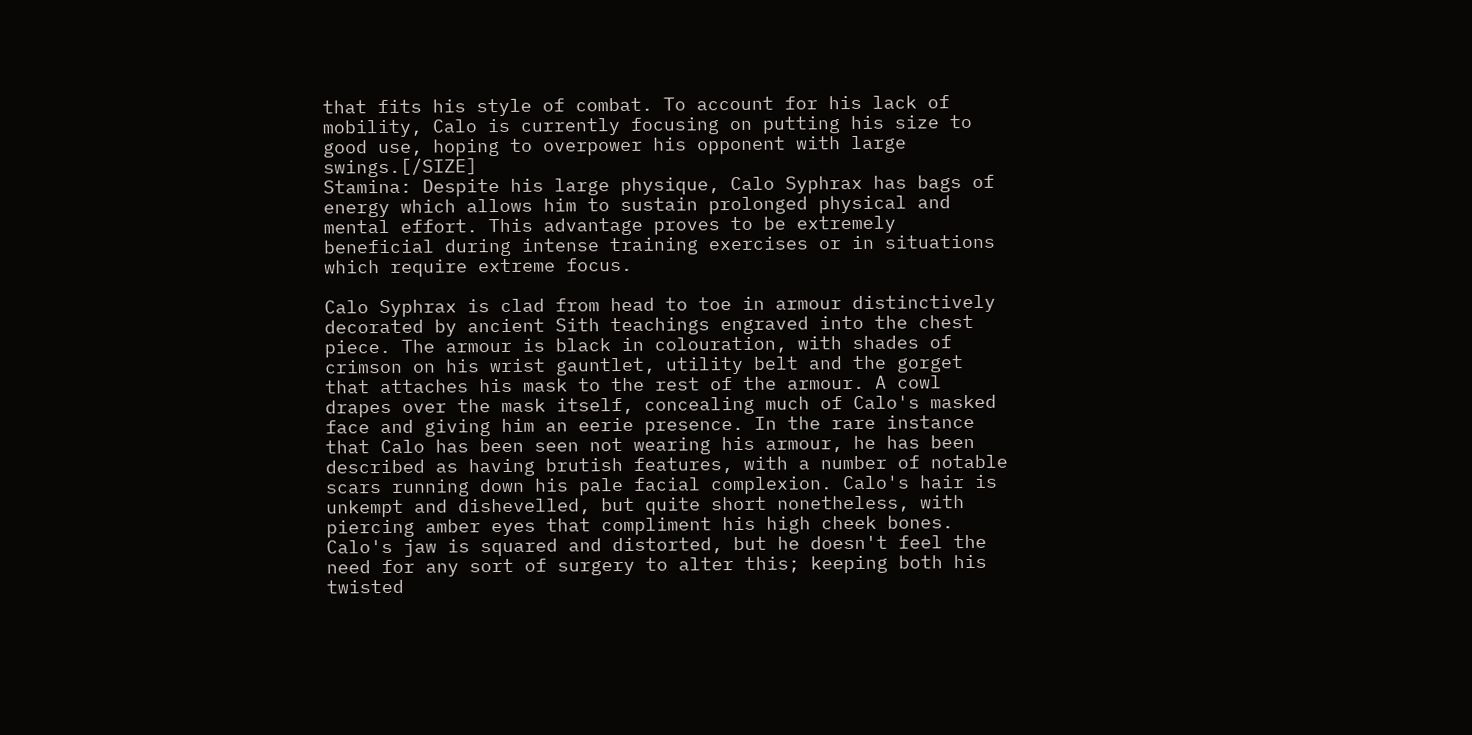that fits his style of combat. To account for his lack of mobility, Calo is currently focusing on putting his size to good use, hoping to overpower his opponent with large swings.[/SIZE]
Stamina: Despite his large physique, Calo Syphrax has bags of energy which allows him to sustain prolonged physical and mental effort. This advantage proves to be extremely beneficial during intense training exercises or in situations which require extreme focus.

Calo Syphrax is clad from head to toe in armour distinctively decorated by ancient Sith teachings engraved into the chest piece. The armour is black in colouration, with shades of crimson on his wrist gauntlet, utility belt and the gorget that attaches his mask to the rest of the armour. A cowl drapes over the mask itself, concealing much of Calo's masked face and giving him an eerie presence. In the rare instance that Calo has been seen not wearing his armour, he has been described as having brutish features, with a number of notable scars running down his pale facial complexion. Calo's hair is unkempt and dishevelled, but quite short nonetheless, with piercing amber eyes that compliment his high cheek bones. Calo's jaw is squared and distorted, but he doesn't feel the need for any sort of surgery to alter this; keeping both his twisted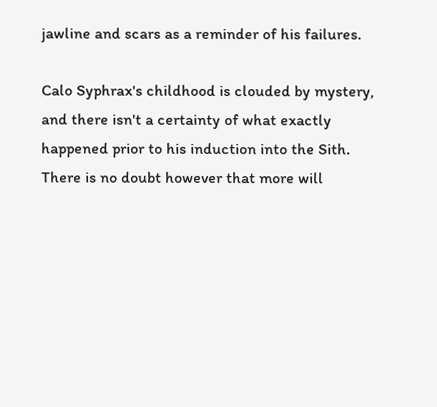jawline and scars as a reminder of his failures.

Calo Syphrax's childhood is clouded by mystery, and there isn't a certainty of what exactly happened prior to his induction into the Sith. There is no doubt however that more will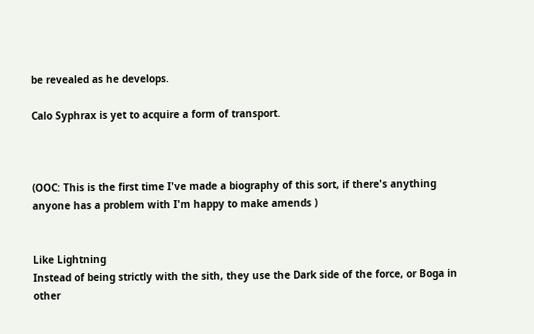be revealed as he develops.

Calo Syphrax is yet to acquire a form of transport.



(OOC: This is the first time I've made a biography of this sort, if there's anything anyone has a problem with I'm happy to make amends )


Like Lightning
Instead of being strictly with the sith, they use the Dark side of the force, or Boga in other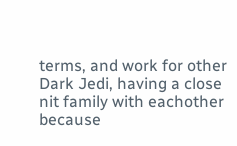terms, and work for other Dark Jedi, having a close nit family with eachother because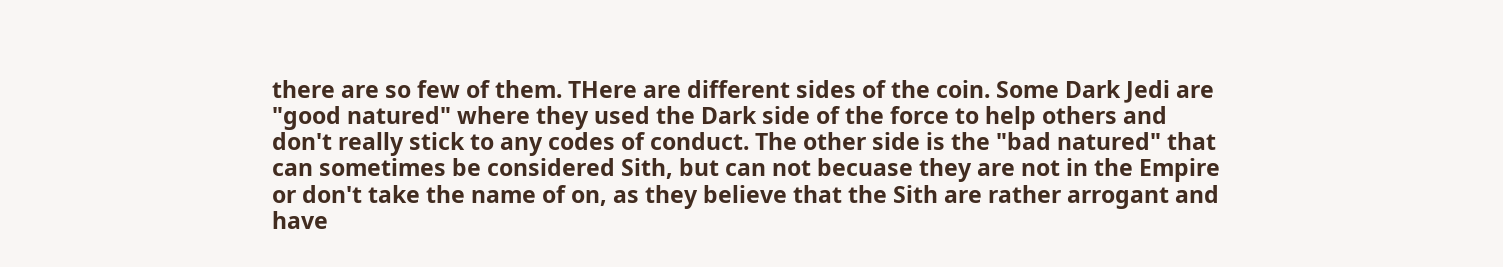there are so few of them. THere are different sides of the coin. Some Dark Jedi are "good natured" where they used the Dark side of the force to help others and don't really stick to any codes of conduct. The other side is the "bad natured" that can sometimes be considered Sith, but can not becuase they are not in the Empire or don't take the name of on, as they believe that the Sith are rather arrogant and have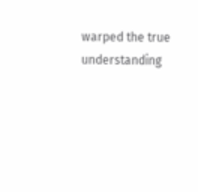warped the true understanding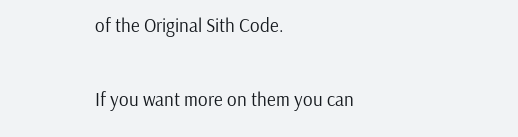of the Original Sith Code.

If you want more on them you can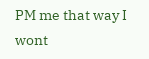PM me that way I wont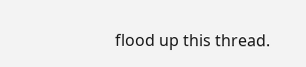flood up this thread.